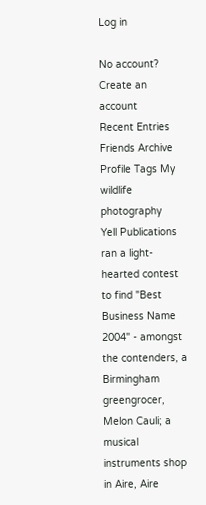Log in

No account? Create an account
Recent Entries Friends Archive Profile Tags My wildlife photography
Yell Publications ran a light-hearted contest to find "Best Business Name 2004" - amongst the contenders, a Birmingham greengrocer, Melon Cauli; a musical instruments shop in Aire, Aire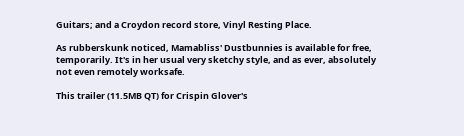Guitars; and a Croydon record store, Vinyl Resting Place.

As rubberskunk noticed, Mamabliss' Dustbunnies is available for free, temporarily. It's in her usual very sketchy style, and as ever, absolutely not even remotely worksafe.

This trailer (11.5MB QT) for Crispin Glover's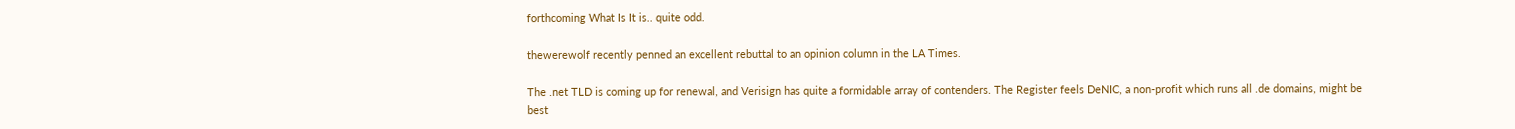forthcoming What Is It is.. quite odd.

thewerewolf recently penned an excellent rebuttal to an opinion column in the LA Times.

The .net TLD is coming up for renewal, and Verisign has quite a formidable array of contenders. The Register feels DeNIC, a non-profit which runs all .de domains, might be best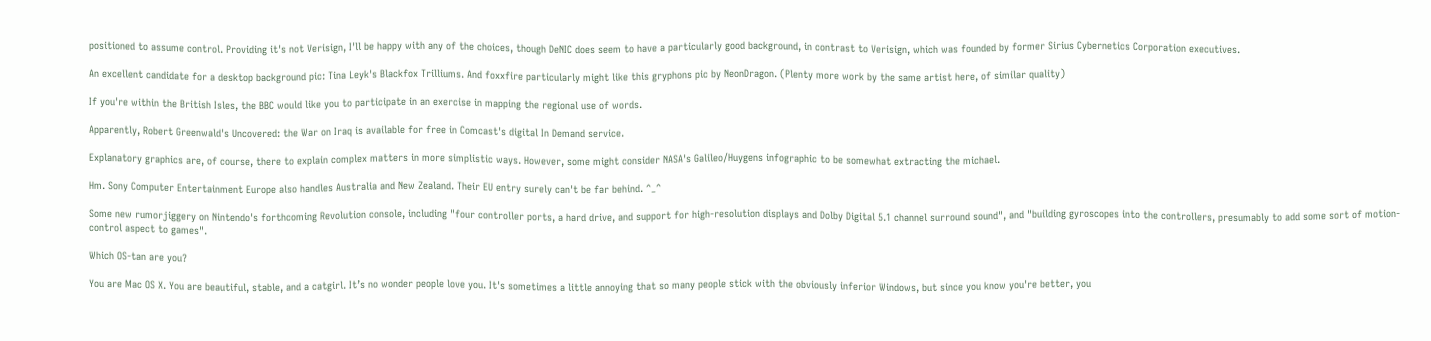positioned to assume control. Providing it's not Verisign, I'll be happy with any of the choices, though DeNIC does seem to have a particularly good background, in contrast to Verisign, which was founded by former Sirius Cybernetics Corporation executives.

An excellent candidate for a desktop background pic: Tina Leyk's Blackfox Trilliums. And foxxfire particularly might like this gryphons pic by NeonDragon. (Plenty more work by the same artist here, of similar quality)

If you're within the British Isles, the BBC would like you to participate in an exercise in mapping the regional use of words.

Apparently, Robert Greenwald's Uncovered: the War on Iraq is available for free in Comcast's digital In Demand service.

Explanatory graphics are, of course, there to explain complex matters in more simplistic ways. However, some might consider NASA's Galileo/Huygens infographic to be somewhat extracting the michael.

Hm. Sony Computer Entertainment Europe also handles Australia and New Zealand. Their EU entry surely can't be far behind. ^_^

Some new rumorjiggery on Nintendo's forthcoming Revolution console, including "four controller ports, a hard drive, and support for high-resolution displays and Dolby Digital 5.1 channel surround sound", and "building gyroscopes into the controllers, presumably to add some sort of motion-control aspect to games".

Which OS-tan are you?

You are Mac OS X. You are beautiful, stable, and a catgirl. It’s no wonder people love you. It's sometimes a little annoying that so many people stick with the obviously inferior Windows, but since you know you're better, you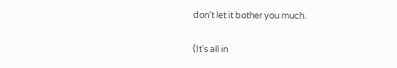don't let it bother you much.

(It's all in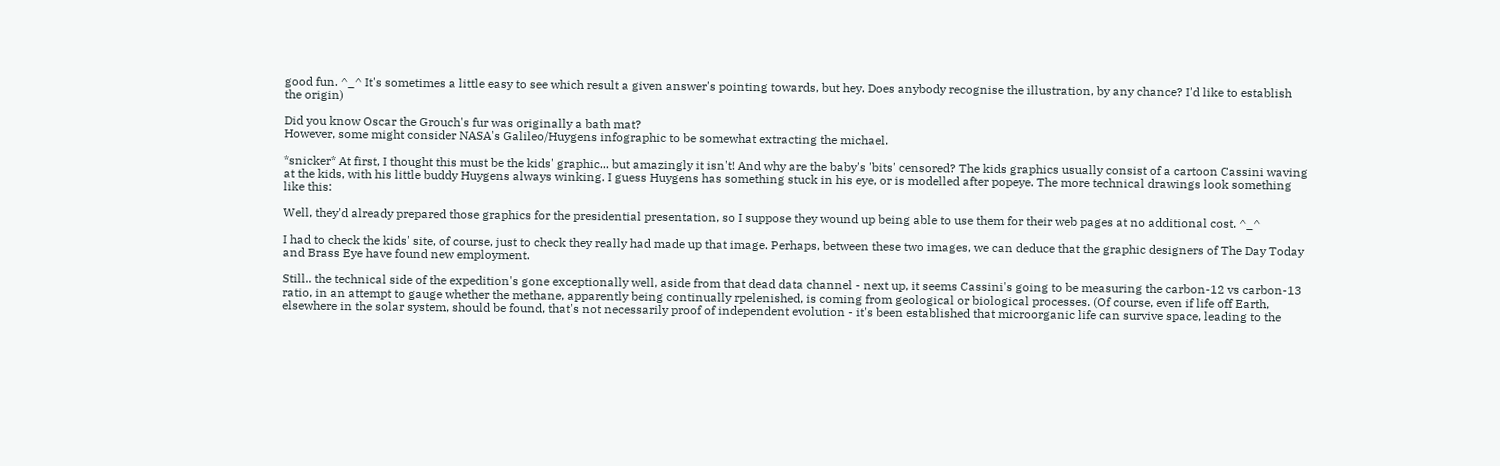good fun. ^_^ It's sometimes a little easy to see which result a given answer's pointing towards, but hey. Does anybody recognise the illustration, by any chance? I'd like to establish the origin)

Did you know Oscar the Grouch's fur was originally a bath mat?
However, some might consider NASA's Galileo/Huygens infographic to be somewhat extracting the michael.

*snicker* At first, I thought this must be the kids' graphic... but amazingly it isn't! And why are the baby's 'bits' censored? The kids graphics usually consist of a cartoon Cassini waving at the kids, with his little buddy Huygens always winking. I guess Huygens has something stuck in his eye, or is modelled after popeye. The more technical drawings look something like this:

Well, they'd already prepared those graphics for the presidential presentation, so I suppose they wound up being able to use them for their web pages at no additional cost. ^_^

I had to check the kids' site, of course, just to check they really had made up that image. Perhaps, between these two images, we can deduce that the graphic designers of The Day Today and Brass Eye have found new employment.

Still.. the technical side of the expedition's gone exceptionally well, aside from that dead data channel - next up, it seems Cassini's going to be measuring the carbon-12 vs carbon-13 ratio, in an attempt to gauge whether the methane, apparently being continually rpelenished, is coming from geological or biological processes. (Of course, even if life off Earth, elsewhere in the solar system, should be found, that's not necessarily proof of independent evolution - it's been established that microorganic life can survive space, leading to the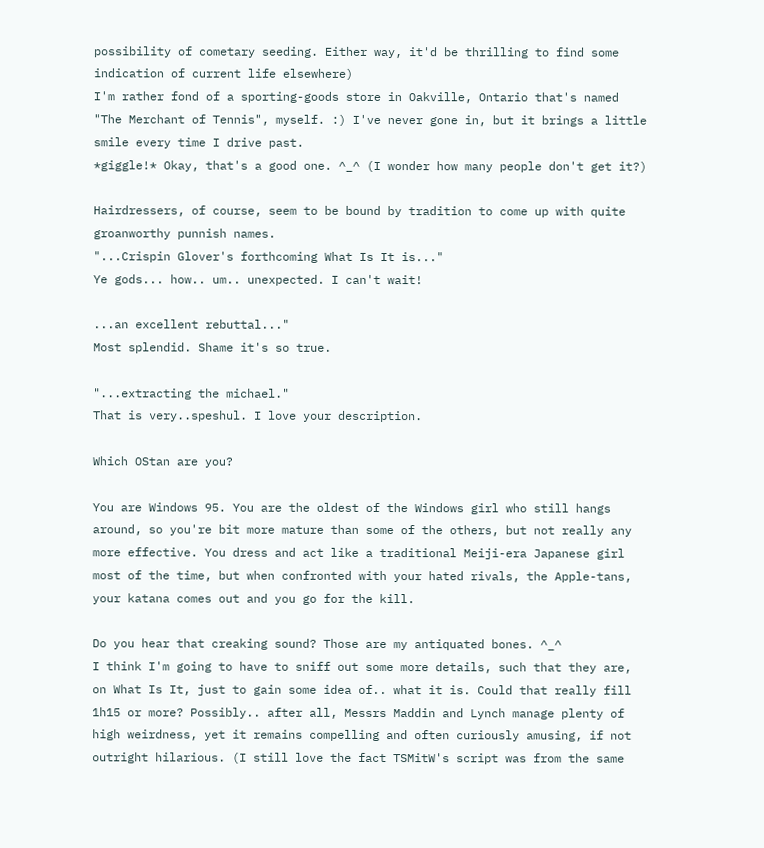possibility of cometary seeding. Either way, it'd be thrilling to find some indication of current life elsewhere)
I'm rather fond of a sporting-goods store in Oakville, Ontario that's named "The Merchant of Tennis", myself. :) I've never gone in, but it brings a little smile every time I drive past.
*giggle!* Okay, that's a good one. ^_^ (I wonder how many people don't get it?)

Hairdressers, of course, seem to be bound by tradition to come up with quite groanworthy punnish names.
"...Crispin Glover's forthcoming What Is It is..."
Ye gods... how.. um.. unexpected. I can't wait!

...an excellent rebuttal..."
Most splendid. Shame it's so true.

"...extracting the michael."
That is very..speshul. I love your description.

Which OStan are you?

You are Windows 95. You are the oldest of the Windows girl who still hangs around, so you're bit more mature than some of the others, but not really any more effective. You dress and act like a traditional Meiji-era Japanese girl most of the time, but when confronted with your hated rivals, the Apple-tans, your katana comes out and you go for the kill.

Do you hear that creaking sound? Those are my antiquated bones. ^_^
I think I'm going to have to sniff out some more details, such that they are, on What Is It, just to gain some idea of.. what it is. Could that really fill 1h15 or more? Possibly.. after all, Messrs Maddin and Lynch manage plenty of high weirdness, yet it remains compelling and often curiously amusing, if not outright hilarious. (I still love the fact TSMitW's script was from the same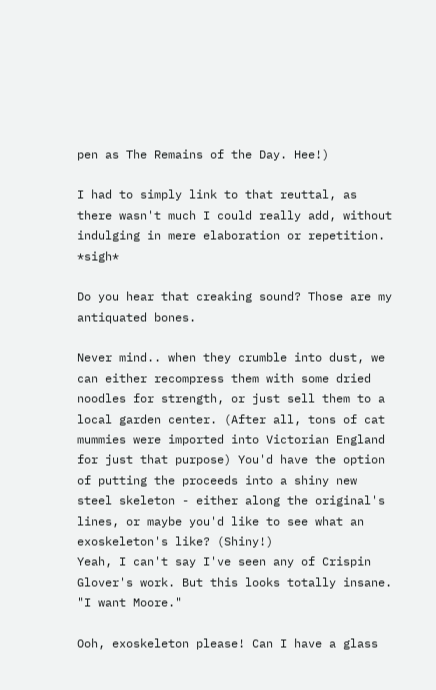pen as The Remains of the Day. Hee!)

I had to simply link to that reuttal, as there wasn't much I could really add, without indulging in mere elaboration or repetition. *sigh*

Do you hear that creaking sound? Those are my antiquated bones.

Never mind.. when they crumble into dust, we can either recompress them with some dried noodles for strength, or just sell them to a local garden center. (After all, tons of cat mummies were imported into Victorian England for just that purpose) You'd have the option of putting the proceeds into a shiny new steel skeleton - either along the original's lines, or maybe you'd like to see what an exoskeleton's like? (Shiny!)
Yeah, I can't say I've seen any of Crispin Glover's work. But this looks totally insane. "I want Moore."

Ooh, exoskeleton please! Can I have a glass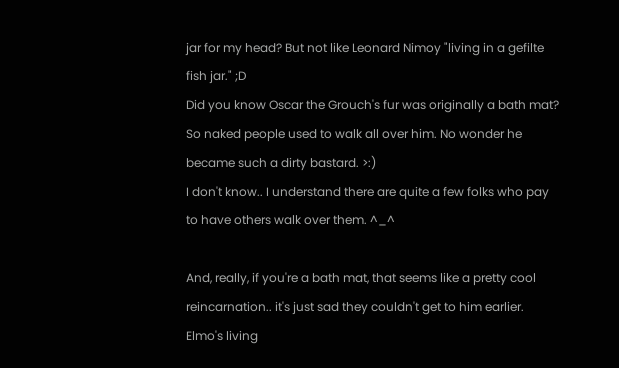jar for my head? But not like Leonard Nimoy "living in a gefilte fish jar." ;D
Did you know Oscar the Grouch's fur was originally a bath mat?
So naked people used to walk all over him. No wonder he became such a dirty bastard. >:)
I don't know.. I understand there are quite a few folks who pay to have others walk over them. ^_^

And, really, if you're a bath mat, that seems like a pretty cool reincarnation.. it's just sad they couldn't get to him earlier. Elmo's living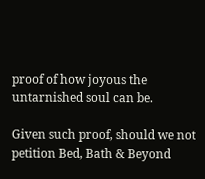proof of how joyous the untarnished soul can be.

Given such proof, should we not petition Bed, Bath & Beyond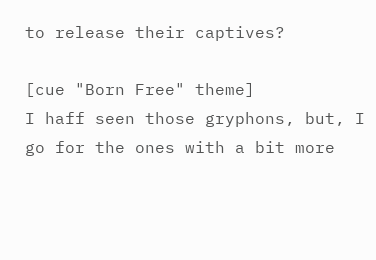to release their captives?

[cue "Born Free" theme]
I haff seen those gryphons, but, I go for the ones with a bit more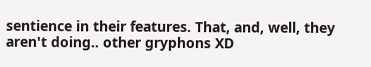sentience in their features. That, and, well, they aren't doing.. other gryphons XD